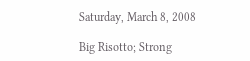Saturday, March 8, 2008

Big Risotto; Strong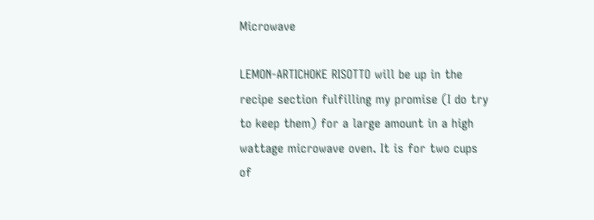Microwave

LEMON-ARTICHOKE RISOTTO will be up in the recipe section fulfilling my promise (I do try to keep them) for a large amount in a high wattage microwave oven. It is for two cups of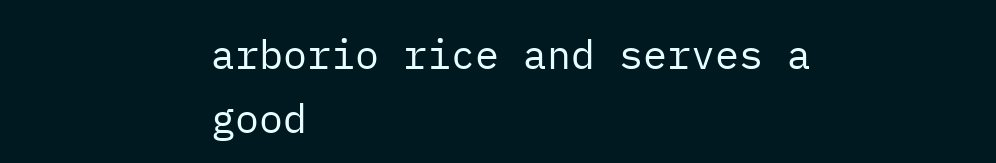arborio rice and serves a good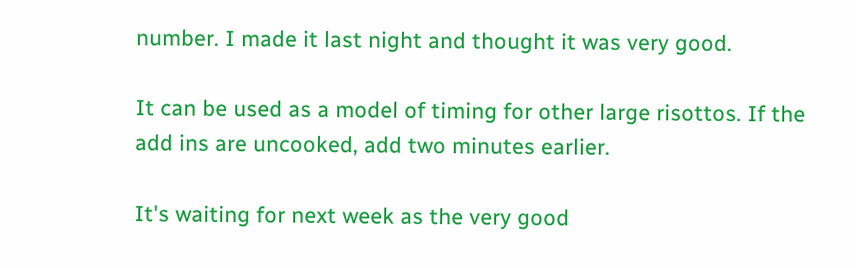number. I made it last night and thought it was very good.

It can be used as a model of timing for other large risottos. If the add ins are uncooked, add two minutes earlier.

It's waiting for next week as the very good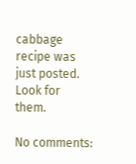cabbage recipe was just posted. Look for them.

No comments: